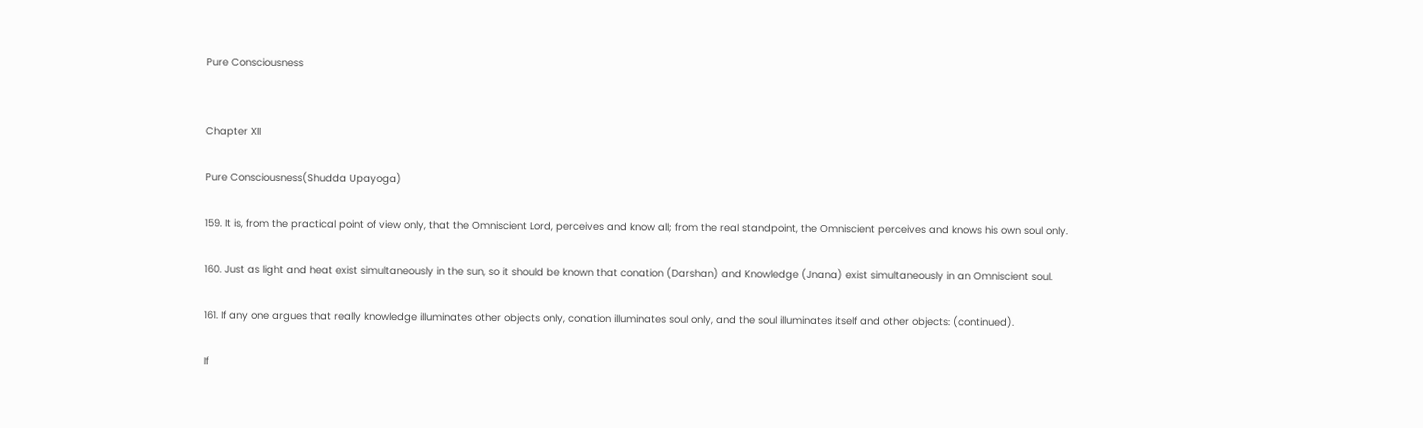Pure Consciousness


Chapter XII

Pure Consciousness(Shudda Upayoga)

159. It is, from the practical point of view only, that the Omniscient Lord, perceives and know all; from the real standpoint, the Omniscient perceives and knows his own soul only.

160. Just as light and heat exist simultaneously in the sun, so it should be known that conation (Darshan) and Knowledge (Jnana) exist simultaneously in an Omniscient soul.

161. If any one argues that really knowledge illuminates other objects only, conation illuminates soul only, and the soul illuminates itself and other objects: (continued).

If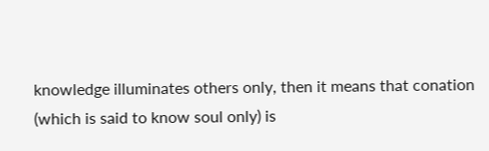knowledge illuminates others only, then it means that conation (which is said to know soul only) is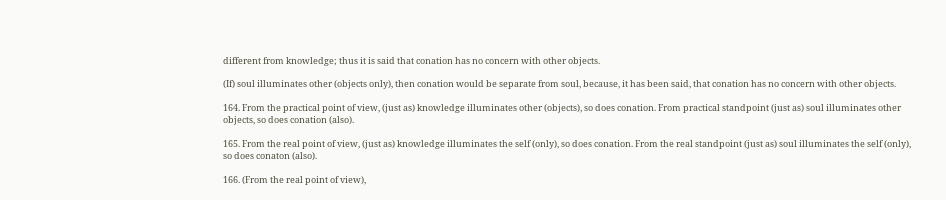different from knowledge; thus it is said that conation has no concern with other objects.

(If) soul illuminates other (objects only), then conation would be separate from soul, because, it has been said, that conation has no concern with other objects.

164. From the practical point of view, (just as) knowledge illuminates other (objects), so does conation. From practical standpoint (just as) soul illuminates other objects, so does conation (also).

165. From the real point of view, (just as) knowledge illuminates the self (only), so does conation. From the real standpoint (just as) soul illuminates the self (only), so does conaton (also).

166. (From the real point of view),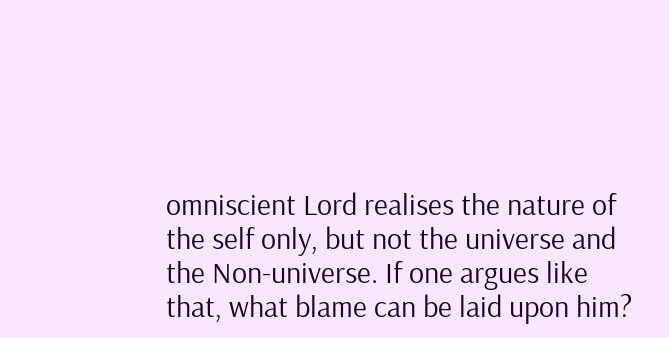omniscient Lord realises the nature of the self only, but not the universe and the Non-universe. If one argues like that, what blame can be laid upon him?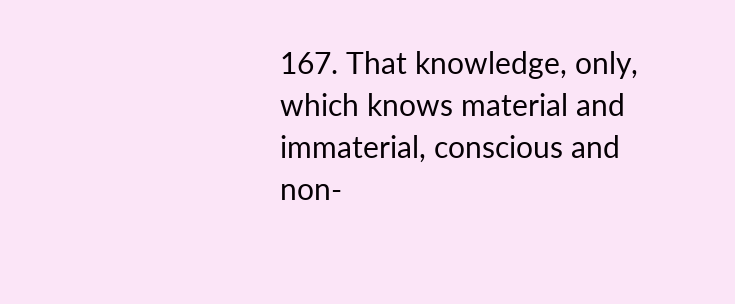167. That knowledge, only, which knows material and immaterial, conscious and non-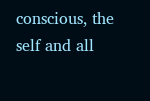conscious, the self and all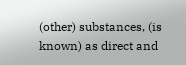(other) substances, (is known) as direct and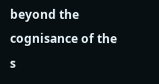beyond the cognisance of the s